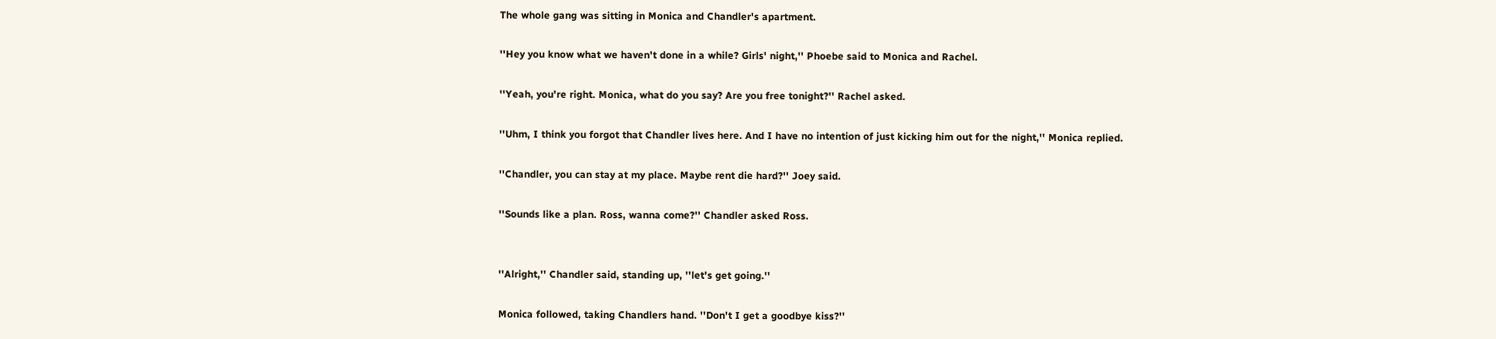The whole gang was sitting in Monica and Chandler's apartment.

''Hey you know what we haven't done in a while? Girls' night,'' Phoebe said to Monica and Rachel.

''Yeah, you're right. Monica, what do you say? Are you free tonight?'' Rachel asked.

''Uhm, I think you forgot that Chandler lives here. And I have no intention of just kicking him out for the night,'' Monica replied.

''Chandler, you can stay at my place. Maybe rent die hard?'' Joey said.

''Sounds like a plan. Ross, wanna come?'' Chandler asked Ross.


''Alright,'' Chandler said, standing up, ''let's get going.''

Monica followed, taking Chandlers hand. ''Don't I get a goodbye kiss?''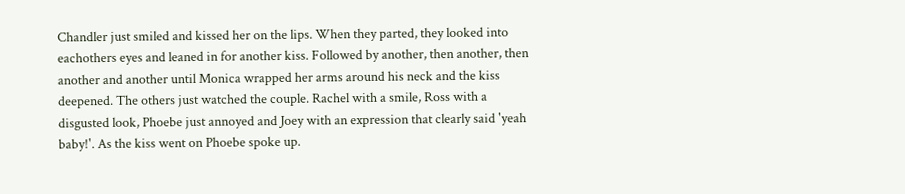Chandler just smiled and kissed her on the lips. When they parted, they looked into eachothers eyes and leaned in for another kiss. Followed by another, then another, then another and another until Monica wrapped her arms around his neck and the kiss deepened. The others just watched the couple. Rachel with a smile, Ross with a disgusted look, Phoebe just annoyed and Joey with an expression that clearly said 'yeah baby!'. As the kiss went on Phoebe spoke up.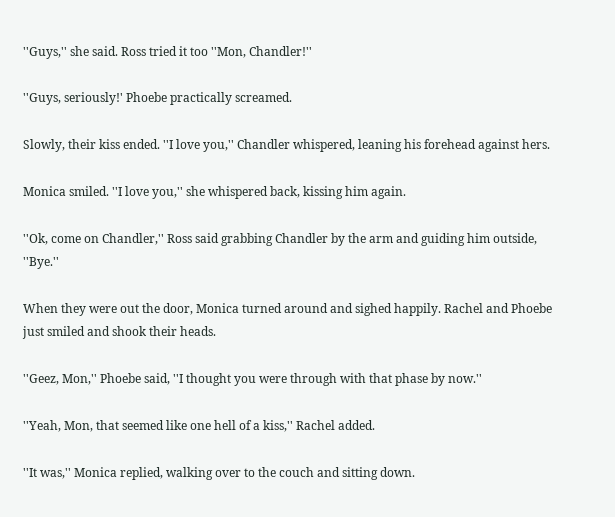''Guys,'' she said. Ross tried it too ''Mon, Chandler!''

''Guys, seriously!' Phoebe practically screamed.

Slowly, their kiss ended. ''I love you,'' Chandler whispered, leaning his forehead against hers.

Monica smiled. ''I love you,'' she whispered back, kissing him again.

''Ok, come on Chandler,'' Ross said grabbing Chandler by the arm and guiding him outside, ''Bye.''

When they were out the door, Monica turned around and sighed happily. Rachel and Phoebe just smiled and shook their heads.

''Geez, Mon,'' Phoebe said, ''I thought you were through with that phase by now.''

''Yeah, Mon, that seemed like one hell of a kiss,'' Rachel added.

''It was,'' Monica replied, walking over to the couch and sitting down.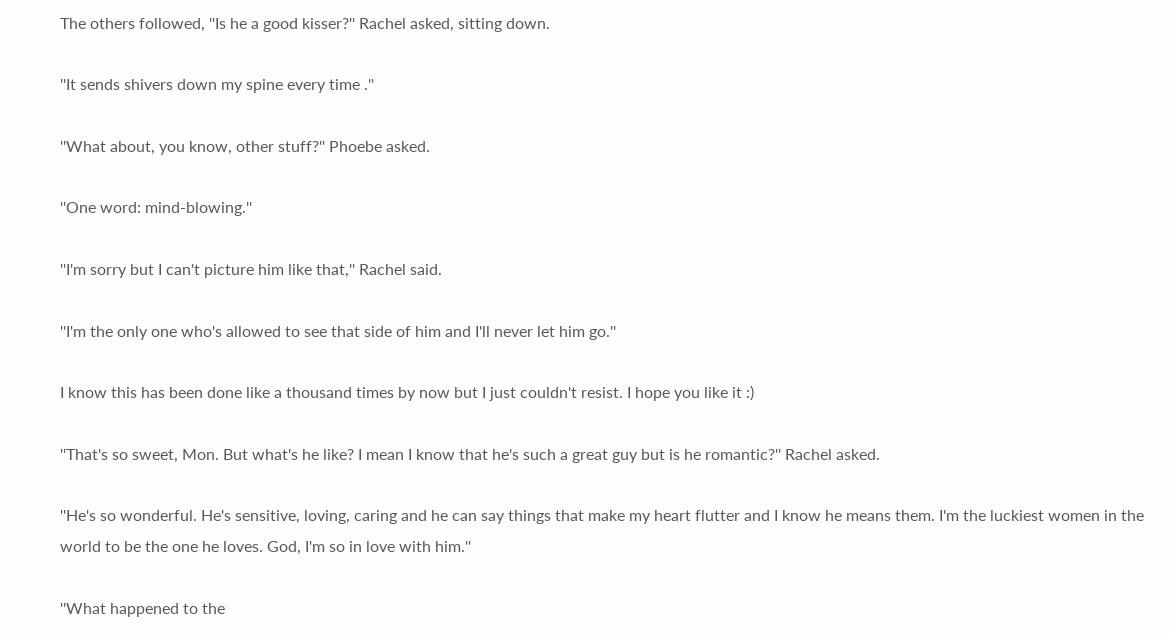The others followed, ''Is he a good kisser?'' Rachel asked, sitting down.

''It sends shivers down my spine every time .''

''What about, you know, other stuff?'' Phoebe asked.

''One word: mind-blowing.''

''I'm sorry but I can't picture him like that,'' Rachel said.

''I'm the only one who's allowed to see that side of him and I'll never let him go.''

I know this has been done like a thousand times by now but I just couldn't resist. I hope you like it :)

''That's so sweet, Mon. But what's he like? I mean I know that he's such a great guy but is he romantic?'' Rachel asked.

''He's so wonderful. He's sensitive, loving, caring and he can say things that make my heart flutter and I know he means them. I'm the luckiest women in the world to be the one he loves. God, I'm so in love with him.''

''What happened to the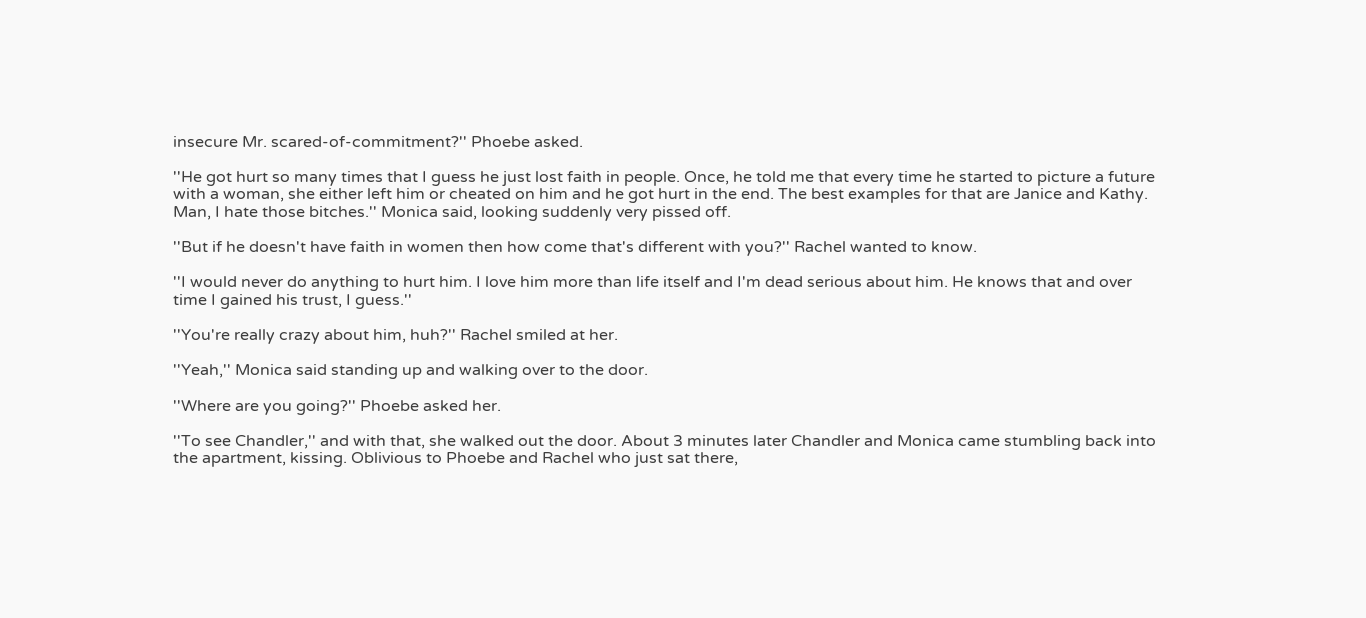insecure Mr. scared-of-commitment?'' Phoebe asked.

''He got hurt so many times that I guess he just lost faith in people. Once, he told me that every time he started to picture a future with a woman, she either left him or cheated on him and he got hurt in the end. The best examples for that are Janice and Kathy. Man, I hate those bitches.'' Monica said, looking suddenly very pissed off.

''But if he doesn't have faith in women then how come that's different with you?'' Rachel wanted to know.

''I would never do anything to hurt him. I love him more than life itself and I'm dead serious about him. He knows that and over time I gained his trust, I guess.''

''You're really crazy about him, huh?'' Rachel smiled at her.

''Yeah,'' Monica said standing up and walking over to the door.

''Where are you going?'' Phoebe asked her.

''To see Chandler,'' and with that, she walked out the door. About 3 minutes later Chandler and Monica came stumbling back into the apartment, kissing. Oblivious to Phoebe and Rachel who just sat there,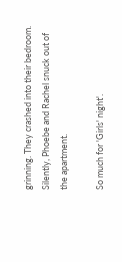grinning. They crashed into their bedroom. Silently, Phoebe and Rachel snuck out of the apartment.

So much for 'Girls' night'.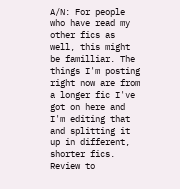A/N: For people who have read my other fics as well, this might be familliar. The things I'm posting right now are from a longer fic I've got on here and I'm editing that and splitting it up in different, shorter fics. Review to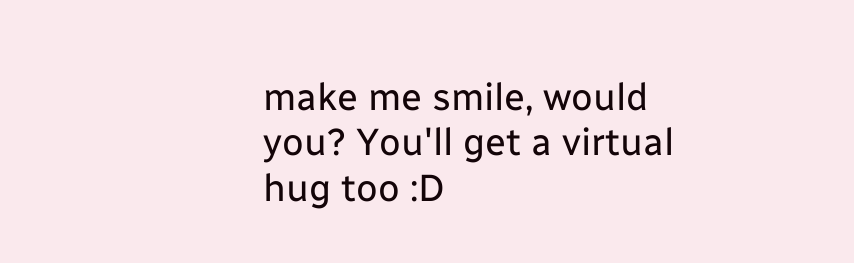make me smile, would you? You'll get a virtual hug too :D